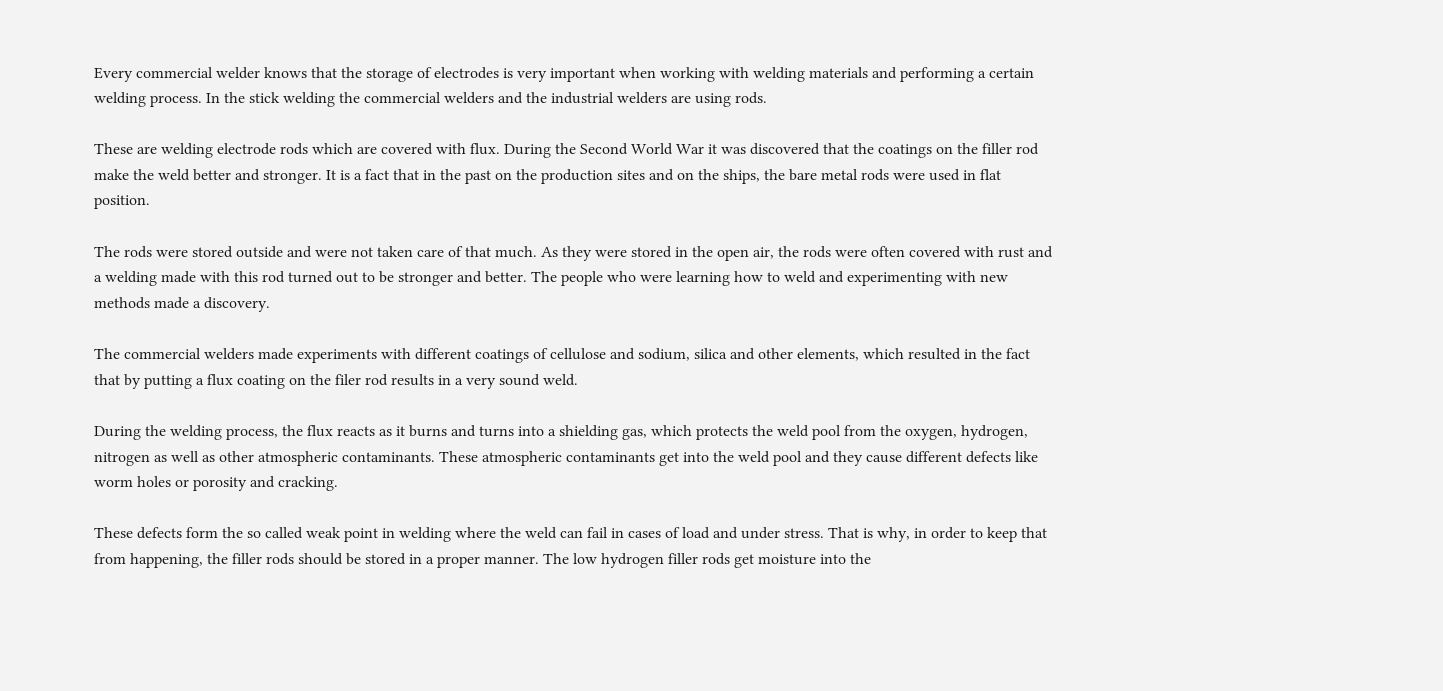Every commercial welder knows that the storage of electrodes is very important when working with welding materials and performing a certain welding process. In the stick welding the commercial welders and the industrial welders are using rods.

These are welding electrode rods which are covered with flux. During the Second World War it was discovered that the coatings on the filler rod make the weld better and stronger. It is a fact that in the past on the production sites and on the ships, the bare metal rods were used in flat position.

The rods were stored outside and were not taken care of that much. As they were stored in the open air, the rods were often covered with rust and a welding made with this rod turned out to be stronger and better. The people who were learning how to weld and experimenting with new methods made a discovery.

The commercial welders made experiments with different coatings of cellulose and sodium, silica and other elements, which resulted in the fact that by putting a flux coating on the filer rod results in a very sound weld.

During the welding process, the flux reacts as it burns and turns into a shielding gas, which protects the weld pool from the oxygen, hydrogen, nitrogen as well as other atmospheric contaminants. These atmospheric contaminants get into the weld pool and they cause different defects like worm holes or porosity and cracking.

These defects form the so called weak point in welding where the weld can fail in cases of load and under stress. That is why, in order to keep that from happening, the filler rods should be stored in a proper manner. The low hydrogen filler rods get moisture into the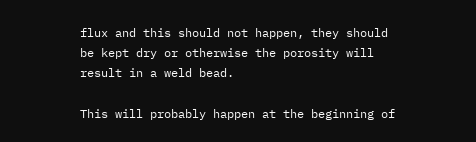flux and this should not happen, they should be kept dry or otherwise the porosity will result in a weld bead.

This will probably happen at the beginning of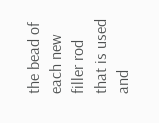the bead of each new filler rod that is used and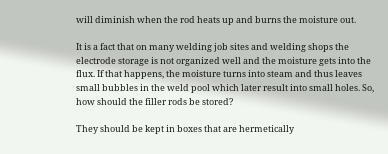will diminish when the rod heats up and burns the moisture out.

It is a fact that on many welding job sites and welding shops the electrode storage is not organized well and the moisture gets into the flux. If that happens, the moisture turns into steam and thus leaves small bubbles in the weld pool which later result into small holes. So, how should the filler rods be stored?

They should be kept in boxes that are hermetically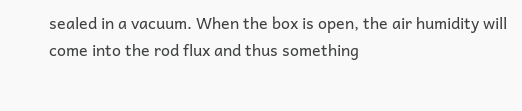sealed in a vacuum. When the box is open, the air humidity will come into the rod flux and thus something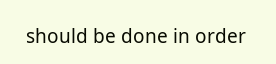should be done in order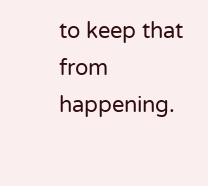to keep that from happening.